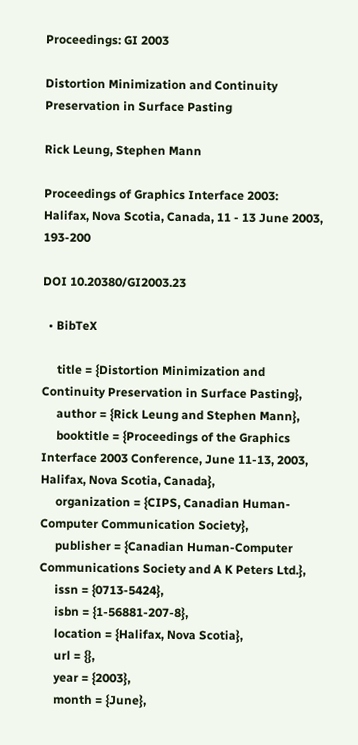Proceedings: GI 2003

Distortion Minimization and Continuity Preservation in Surface Pasting

Rick Leung, Stephen Mann

Proceedings of Graphics Interface 2003: Halifax, Nova Scotia, Canada, 11 - 13 June 2003, 193-200

DOI 10.20380/GI2003.23

  • BibTeX

     title = {Distortion Minimization and Continuity Preservation in Surface Pasting},
     author = {Rick Leung and Stephen Mann},
     booktitle = {Proceedings of the Graphics Interface 2003 Conference, June 11-13, 2003, Halifax, Nova Scotia, Canada},
     organization = {CIPS, Canadian Human-Computer Communication Society},
     publisher = {Canadian Human-Computer Communications Society and A K Peters Ltd.},
     issn = {0713-5424},
     isbn = {1-56881-207-8},
     location = {Halifax, Nova Scotia},
     url = {},
     year = {2003},
     month = {June},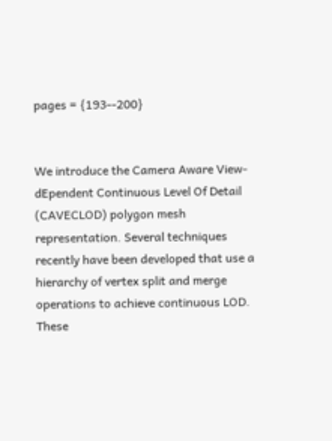pages = {193--200}


We introduce the Camera Aware View-dEpendent Continuous Level Of Detail (CAVECLOD) polygon mesh representation. Several techniques recently have been developed that use a hierarchy of vertex split and merge operations to achieve continuous LOD. These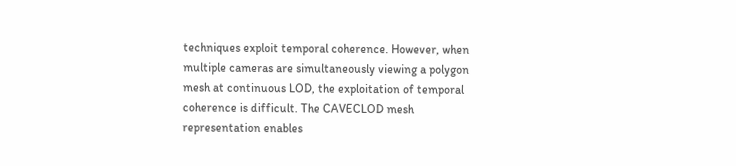techniques exploit temporal coherence. However, when multiple cameras are simultaneously viewing a polygon mesh at continuous LOD, the exploitation of temporal coherence is difficult. The CAVECLOD mesh representation enables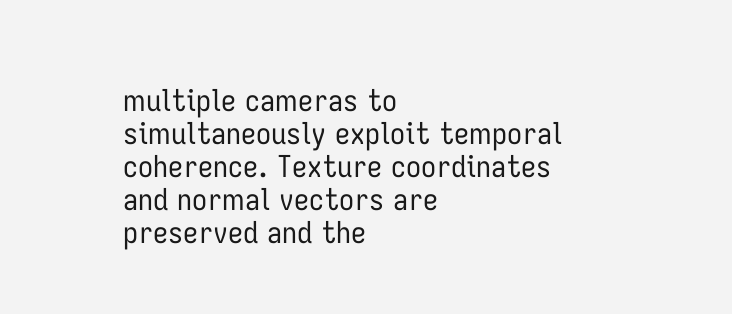multiple cameras to simultaneously exploit temporal coherence. Texture coordinates and normal vectors are preserved and the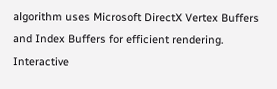algorithm uses Microsoft DirectX Vertex Buffers and Index Buffers for efficient rendering. Interactive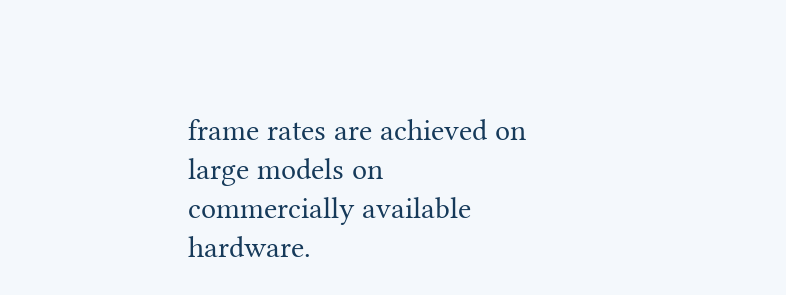frame rates are achieved on large models on commercially available hardware.